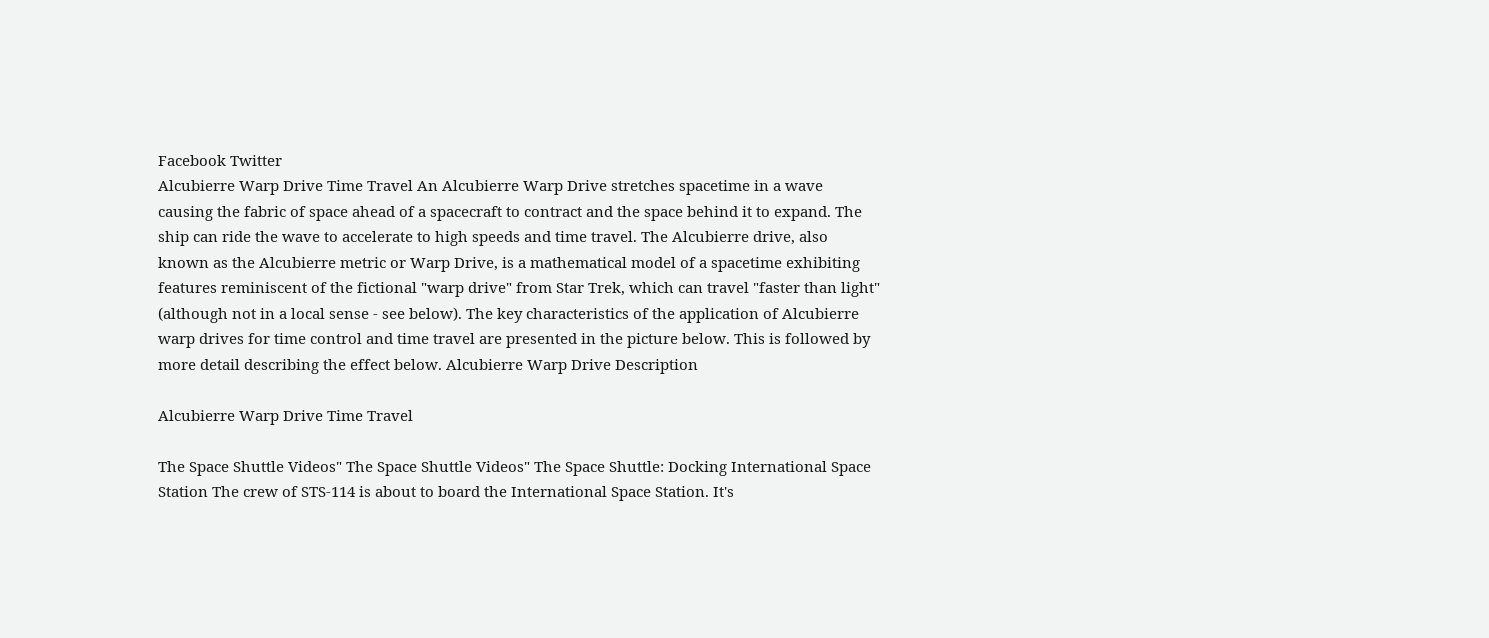Facebook Twitter
Alcubierre Warp Drive Time Travel An Alcubierre Warp Drive stretches spacetime in a wave causing the fabric of space ahead of a spacecraft to contract and the space behind it to expand. The ship can ride the wave to accelerate to high speeds and time travel. The Alcubierre drive, also known as the Alcubierre metric or Warp Drive, is a mathematical model of a spacetime exhibiting features reminiscent of the fictional "warp drive" from Star Trek, which can travel "faster than light" (although not in a local sense - see below). The key characteristics of the application of Alcubierre warp drives for time control and time travel are presented in the picture below. This is followed by more detail describing the effect below. Alcubierre Warp Drive Description

Alcubierre Warp Drive Time Travel

The Space Shuttle Videos" The Space Shuttle Videos" The Space Shuttle: Docking International Space Station The crew of STS-114 is about to board the International Space Station. It's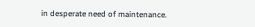in desperate need of maintenance.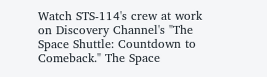Watch STS-114's crew at work on Discovery Channel's "The Space Shuttle: Countdown to Comeback." The Space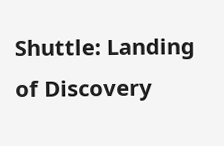Shuttle: Landing of Discovery